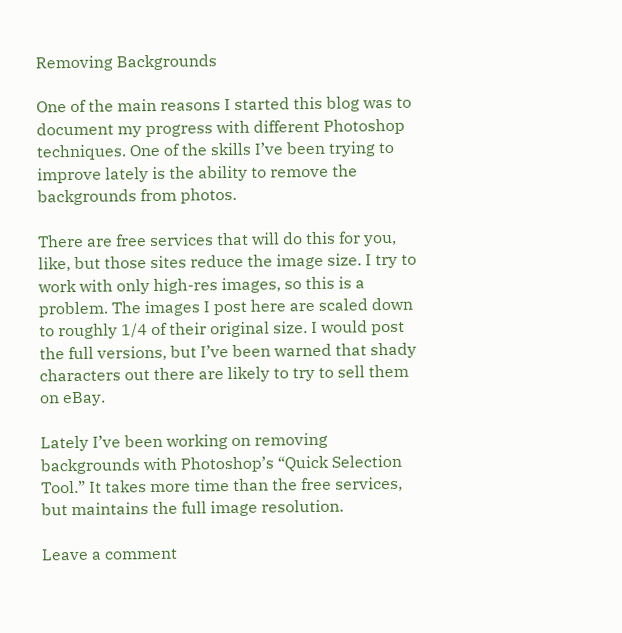Removing Backgrounds

One of the main reasons I started this blog was to document my progress with different Photoshop techniques. One of the skills I’ve been trying to improve lately is the ability to remove the backgrounds from photos.

There are free services that will do this for you, like, but those sites reduce the image size. I try to work with only high-res images, so this is a problem. The images I post here are scaled down to roughly 1/4 of their original size. I would post the full versions, but I’ve been warned that shady characters out there are likely to try to sell them on eBay.

Lately I’ve been working on removing backgrounds with Photoshop’s “Quick Selection Tool.” It takes more time than the free services, but maintains the full image resolution.

Leave a comment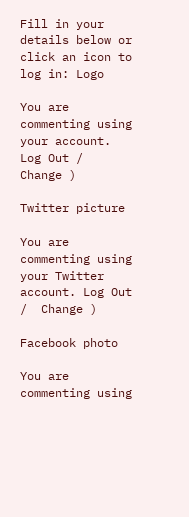Fill in your details below or click an icon to log in: Logo

You are commenting using your account. Log Out /  Change )

Twitter picture

You are commenting using your Twitter account. Log Out /  Change )

Facebook photo

You are commenting using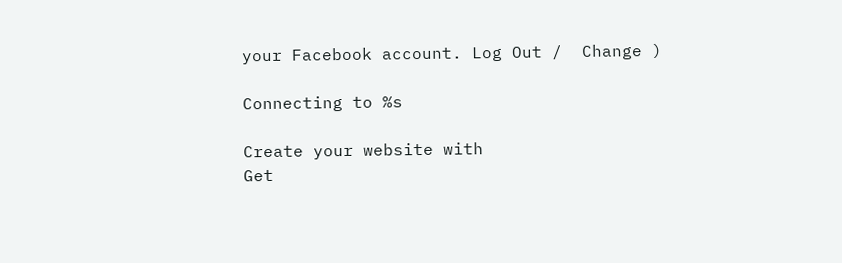your Facebook account. Log Out /  Change )

Connecting to %s

Create your website with
Get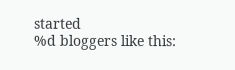started
%d bloggers like this: